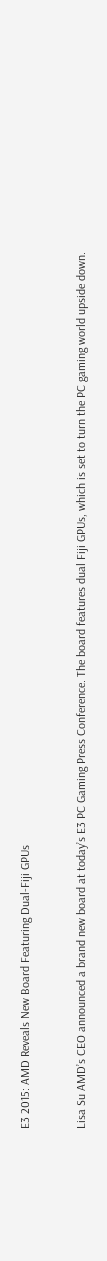E3 2015: AMD Reveals New Board Featuring Dual-Fiji GPUs


Lisa Su AMD’s CEO announced a brand new board at today’s E3 PC Gaming Press Conference. The board features dual Fiji GPUs, which is set to turn the PC gaming world upside down.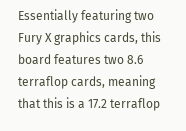Essentially featuring two Fury X graphics cards, this board features two 8.6 terraflop cards, meaning that this is a 17.2 terraflop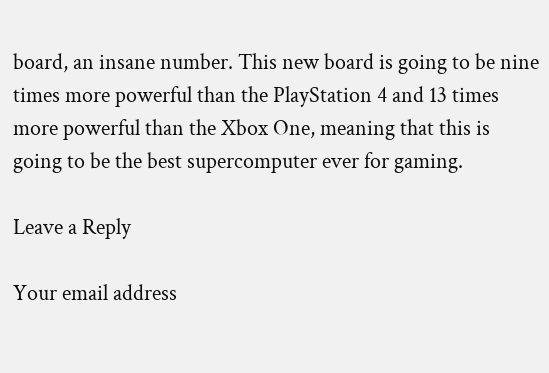board, an insane number. This new board is going to be nine times more powerful than the PlayStation 4 and 13 times more powerful than the Xbox One, meaning that this is going to be the best supercomputer ever for gaming.

Leave a Reply

Your email address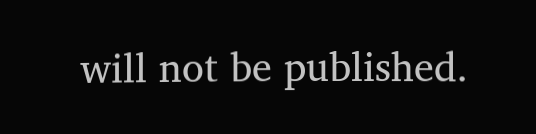will not be published.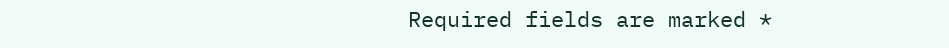Required fields are marked *